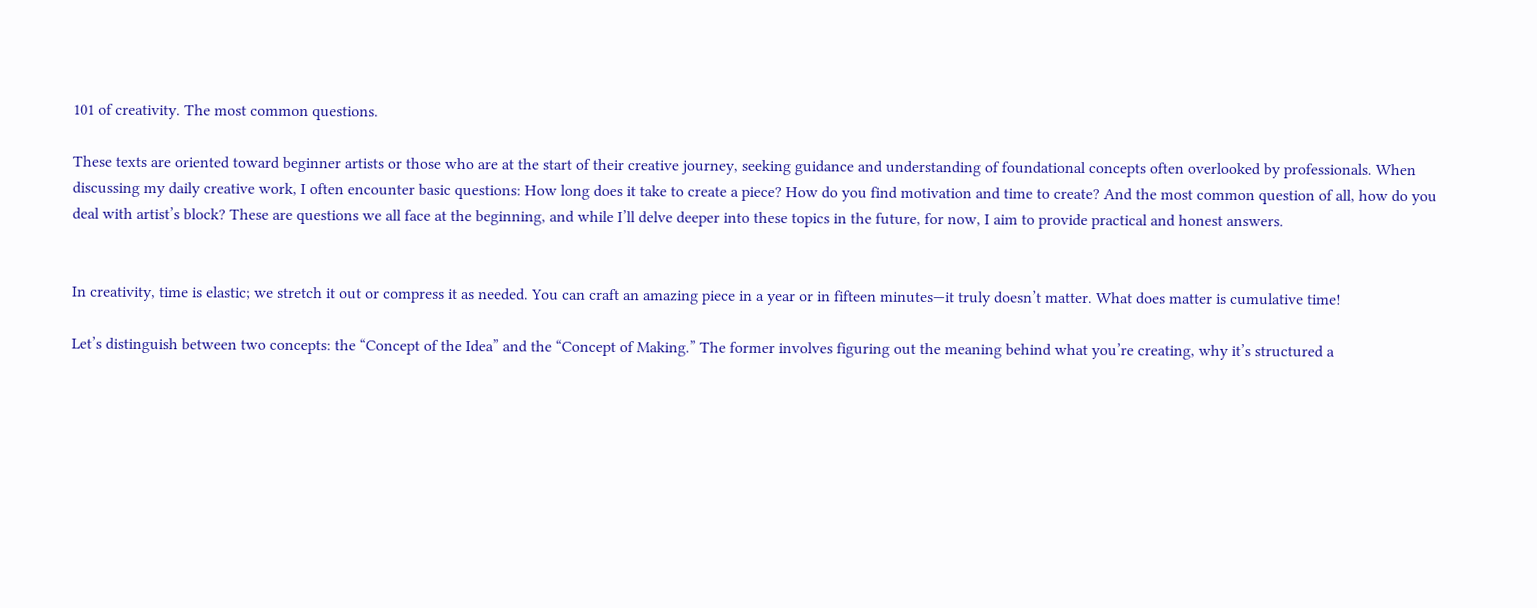101 of creativity. The most common questions.

These texts are oriented toward beginner artists or those who are at the start of their creative journey, seeking guidance and understanding of foundational concepts often overlooked by professionals. When discussing my daily creative work, I often encounter basic questions: How long does it take to create a piece? How do you find motivation and time to create? And the most common question of all, how do you deal with artist’s block? These are questions we all face at the beginning, and while I’ll delve deeper into these topics in the future, for now, I aim to provide practical and honest answers.


In creativity, time is elastic; we stretch it out or compress it as needed. You can craft an amazing piece in a year or in fifteen minutes—it truly doesn’t matter. What does matter is cumulative time!

Let’s distinguish between two concepts: the “Concept of the Idea” and the “Concept of Making.” The former involves figuring out the meaning behind what you’re creating, why it’s structured a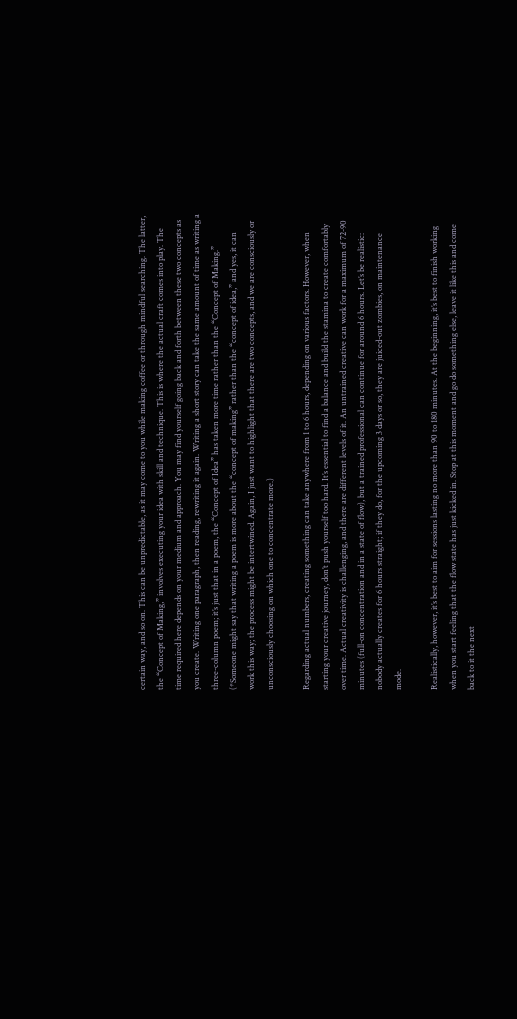certain way, and so on. This can be unpredictable, as it may come to you while making coffee or through mindful searching. The latter, the “Concept of Making,” involves executing your idea with skill and technique. This is where the actual craft comes into play. The time required here depends on your medium and approach. You may find yourself going back and forth between these two concepts as you create. Writing one paragraph, then reading, rewriting it again. Writing a short story can take the same amount of time as writing a three-column poem; it’s just that in a poem, the “Concept of Idea” has taken more time rather than the “Concept of Making.” (*Someone might say that writing a poem is more about the “concept of making” rather than the “concept of idea,” and yes, it can work this way; the process might be intertwined. Again, I just want to highlight that there are two concepts, and we are consciously or unconsciously choosing on which one to concentrate more.)

Regarding actual numbers, creating something can take anywhere from 1 to 6 hours, depending on various factors. However, when starting your creative journey, don’t push yourself too hard. It’s essential to find a balance and build the stamina to create comfortably over time. Actual creativity is challenging, and there are different levels of it. An untrained creative can work for a maximum of 72-90 minutes (full-on concentration and in a state of flow), but a trained professional can continue for around 6 hours. Let’s be realistic: nobody actually creates for 6 hours straight; if they do, for the upcoming 3 days or so, they are juiced-out zombies, on maintenance mode.

Realistically, however, it’s best to aim for sessions lasting no more than 90 to 180 minutes. At the beginning, it’s best to finish working when you start feeling that the flow state has just kicked in. Stop at this moment and go do something else, leave it like this and come back to it the next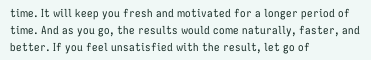time. It will keep you fresh and motivated for a longer period of time. And as you go, the results would come naturally, faster, and better. If you feel unsatisfied with the result, let go of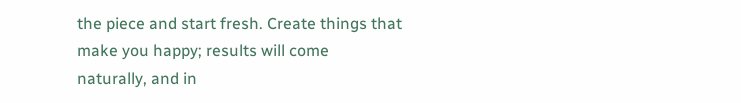the piece and start fresh. Create things that make you happy; results will come naturally, and in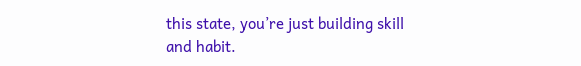this state, you’re just building skill and habit.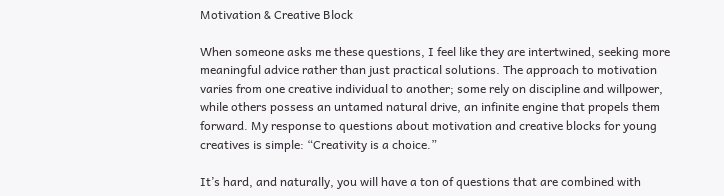Motivation & Creative Block

When someone asks me these questions, I feel like they are intertwined, seeking more meaningful advice rather than just practical solutions. The approach to motivation varies from one creative individual to another; some rely on discipline and willpower, while others possess an untamed natural drive, an infinite engine that propels them forward. My response to questions about motivation and creative blocks for young creatives is simple: “Creativity is a choice.”

It’s hard, and naturally, you will have a ton of questions that are combined with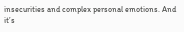insecurities and complex personal emotions. And it’s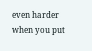even harder when you put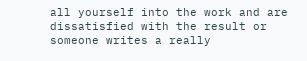all yourself into the work and are dissatisfied with the result or someone writes a really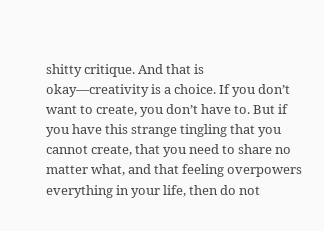shitty critique. And that is okay—creativity is a choice. If you don’t want to create, you don’t have to. But if you have this strange tingling that you cannot create, that you need to share no matter what, and that feeling overpowers everything in your life, then do not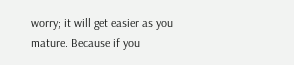worry; it will get easier as you mature. Because if you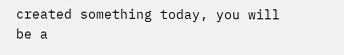created something today, you will be a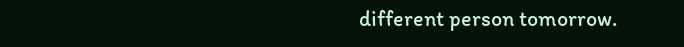different person tomorrow.